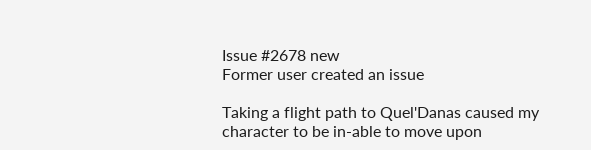Issue #2678 new
Former user created an issue

Taking a flight path to Quel'Danas caused my character to be in-able to move upon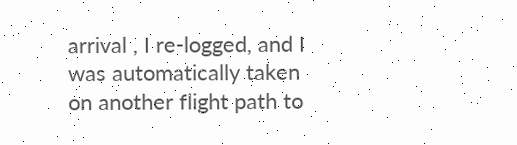arrival , I re-logged, and I was automatically taken on another flight path to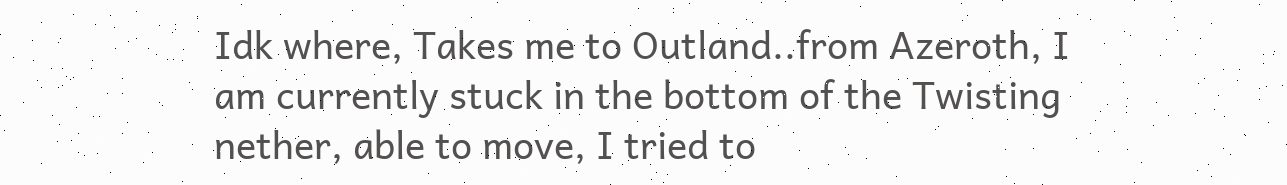Idk where, Takes me to Outland..from Azeroth, I am currently stuck in the bottom of the Twisting nether, able to move, I tried to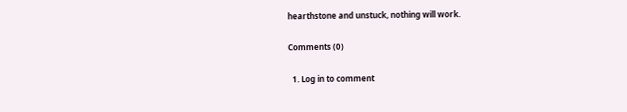hearthstone and unstuck, nothing will work.

Comments (0)

  1. Log in to comment